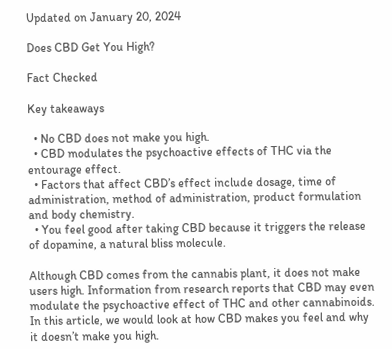Updated on January 20, 2024

Does CBD Get You High?

Fact Checked

Key takeaways

  • No CBD does not make you high.
  • CBD modulates the psychoactive effects of THC via the entourage effect.
  • Factors that affect CBD’s effect include dosage, time of administration, method of administration, product formulation and body chemistry.
  • You feel good after taking CBD because it triggers the release of dopamine, a natural bliss molecule.

Although CBD comes from the cannabis plant, it does not make users high. Information from research reports that CBD may even modulate the psychoactive effect of THC and other cannabinoids. In this article, we would look at how CBD makes you feel and why it doesn’t make you high.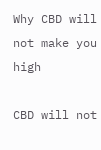Why CBD will not make you high

CBD will not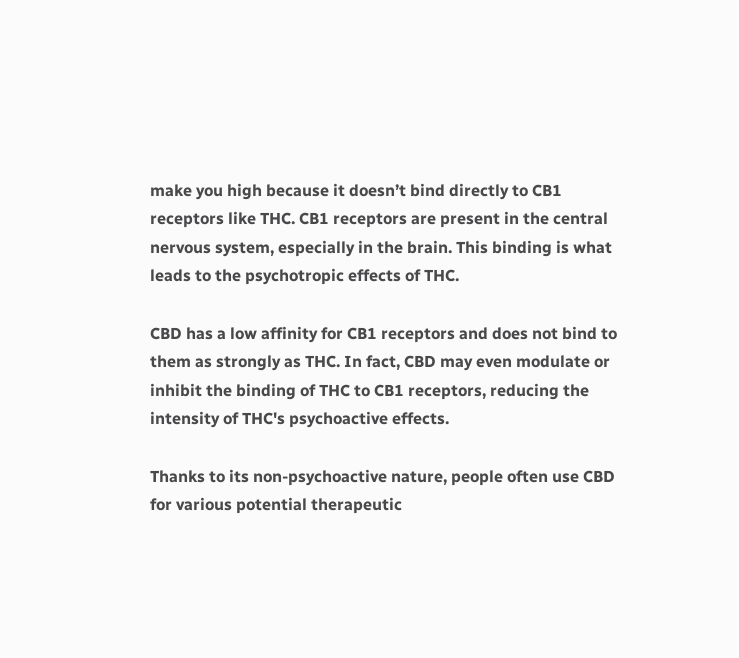make you high because it doesn’t bind directly to CB1 receptors like THC. CB1 receptors are present in the central nervous system, especially in the brain. This binding is what leads to the psychotropic effects of THC.

CBD has a low affinity for CB1 receptors and does not bind to them as strongly as THC. In fact, CBD may even modulate or inhibit the binding of THC to CB1 receptors, reducing the intensity of THC's psychoactive effects.

Thanks to its non-psychoactive nature, people often use CBD for various potential therapeutic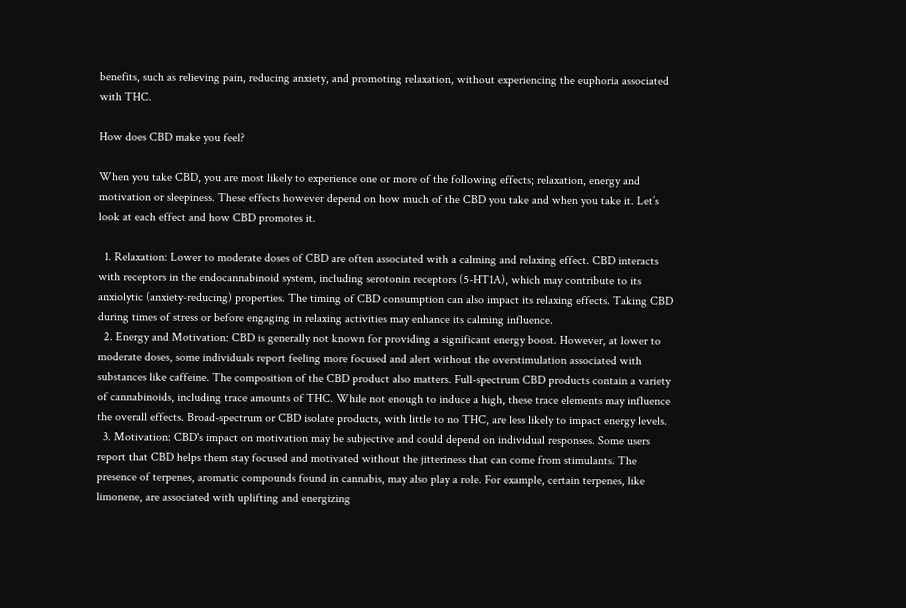benefits, such as relieving pain, reducing anxiety, and promoting relaxation, without experiencing the euphoria associated with THC.

How does CBD make you feel?

When you take CBD, you are most likely to experience one or more of the following effects; relaxation, energy and motivation or sleepiness. These effects however depend on how much of the CBD you take and when you take it. Let’s look at each effect and how CBD promotes it.

  1. Relaxation: Lower to moderate doses of CBD are often associated with a calming and relaxing effect. CBD interacts with receptors in the endocannabinoid system, including serotonin receptors (5-HT1A), which may contribute to its anxiolytic (anxiety-reducing) properties. The timing of CBD consumption can also impact its relaxing effects. Taking CBD during times of stress or before engaging in relaxing activities may enhance its calming influence.
  2. Energy and Motivation: CBD is generally not known for providing a significant energy boost. However, at lower to moderate doses, some individuals report feeling more focused and alert without the overstimulation associated with substances like caffeine. The composition of the CBD product also matters. Full-spectrum CBD products contain a variety of cannabinoids, including trace amounts of THC. While not enough to induce a high, these trace elements may influence the overall effects. Broad-spectrum or CBD isolate products, with little to no THC, are less likely to impact energy levels.
  3. Motivation: CBD's impact on motivation may be subjective and could depend on individual responses. Some users report that CBD helps them stay focused and motivated without the jitteriness that can come from stimulants. The presence of terpenes, aromatic compounds found in cannabis, may also play a role. For example, certain terpenes, like limonene, are associated with uplifting and energizing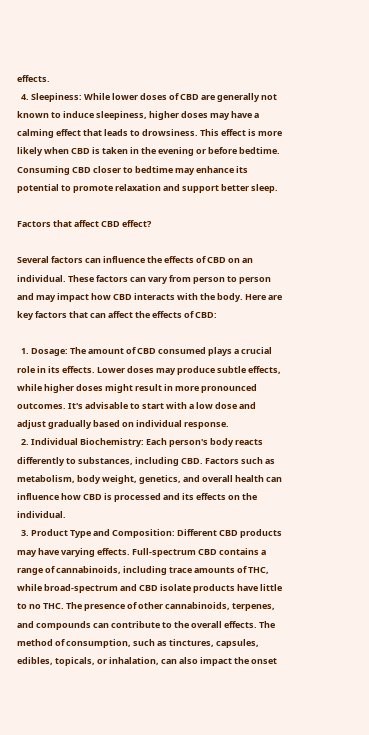effects.
  4. Sleepiness: While lower doses of CBD are generally not known to induce sleepiness, higher doses may have a calming effect that leads to drowsiness. This effect is more likely when CBD is taken in the evening or before bedtime. Consuming CBD closer to bedtime may enhance its potential to promote relaxation and support better sleep.

Factors that affect CBD effect?

Several factors can influence the effects of CBD on an individual. These factors can vary from person to person and may impact how CBD interacts with the body. Here are key factors that can affect the effects of CBD:

  1. Dosage: The amount of CBD consumed plays a crucial role in its effects. Lower doses may produce subtle effects, while higher doses might result in more pronounced outcomes. It's advisable to start with a low dose and adjust gradually based on individual response.
  2. Individual Biochemistry: Each person's body reacts differently to substances, including CBD. Factors such as metabolism, body weight, genetics, and overall health can influence how CBD is processed and its effects on the individual.
  3. Product Type and Composition: Different CBD products may have varying effects. Full-spectrum CBD contains a range of cannabinoids, including trace amounts of THC, while broad-spectrum and CBD isolate products have little to no THC. The presence of other cannabinoids, terpenes, and compounds can contribute to the overall effects. The method of consumption, such as tinctures, capsules, edibles, topicals, or inhalation, can also impact the onset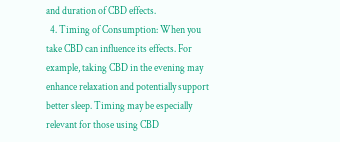and duration of CBD effects.
  4. Timing of Consumption: When you take CBD can influence its effects. For example, taking CBD in the evening may enhance relaxation and potentially support better sleep. Timing may be especially relevant for those using CBD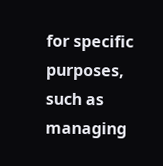for specific purposes, such as managing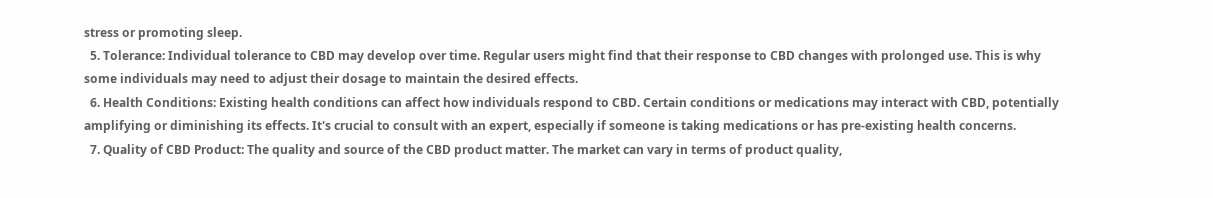stress or promoting sleep.
  5. Tolerance: Individual tolerance to CBD may develop over time. Regular users might find that their response to CBD changes with prolonged use. This is why some individuals may need to adjust their dosage to maintain the desired effects.
  6. Health Conditions: Existing health conditions can affect how individuals respond to CBD. Certain conditions or medications may interact with CBD, potentially amplifying or diminishing its effects. It's crucial to consult with an expert, especially if someone is taking medications or has pre-existing health concerns.
  7. Quality of CBD Product: The quality and source of the CBD product matter. The market can vary in terms of product quality,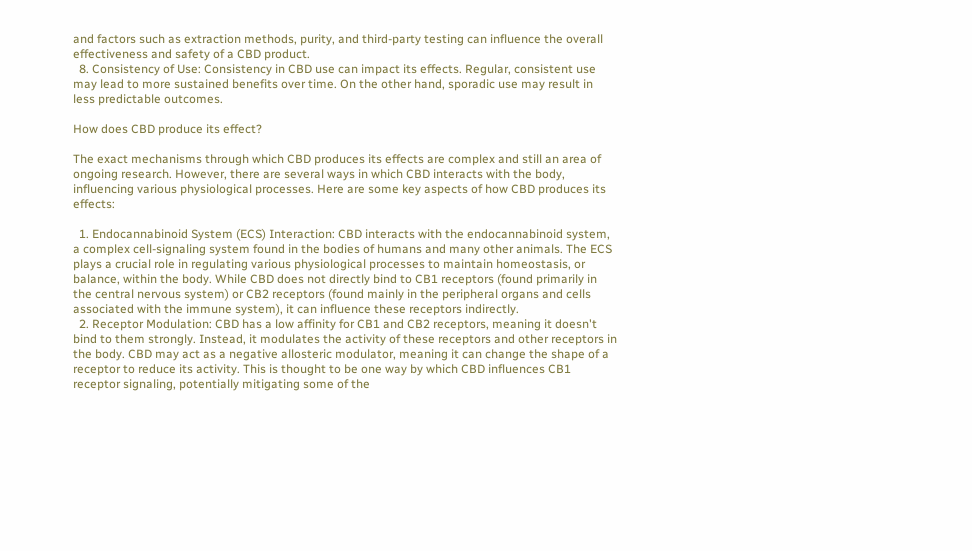and factors such as extraction methods, purity, and third-party testing can influence the overall effectiveness and safety of a CBD product.
  8. Consistency of Use: Consistency in CBD use can impact its effects. Regular, consistent use may lead to more sustained benefits over time. On the other hand, sporadic use may result in less predictable outcomes.

How does CBD produce its effect?

The exact mechanisms through which CBD produces its effects are complex and still an area of ongoing research. However, there are several ways in which CBD interacts with the body, influencing various physiological processes. Here are some key aspects of how CBD produces its effects:

  1. Endocannabinoid System (ECS) Interaction: CBD interacts with the endocannabinoid system, a complex cell-signaling system found in the bodies of humans and many other animals. The ECS plays a crucial role in regulating various physiological processes to maintain homeostasis, or balance, within the body. While CBD does not directly bind to CB1 receptors (found primarily in the central nervous system) or CB2 receptors (found mainly in the peripheral organs and cells associated with the immune system), it can influence these receptors indirectly.
  2. Receptor Modulation: CBD has a low affinity for CB1 and CB2 receptors, meaning it doesn't bind to them strongly. Instead, it modulates the activity of these receptors and other receptors in the body. CBD may act as a negative allosteric modulator, meaning it can change the shape of a receptor to reduce its activity. This is thought to be one way by which CBD influences CB1 receptor signaling, potentially mitigating some of the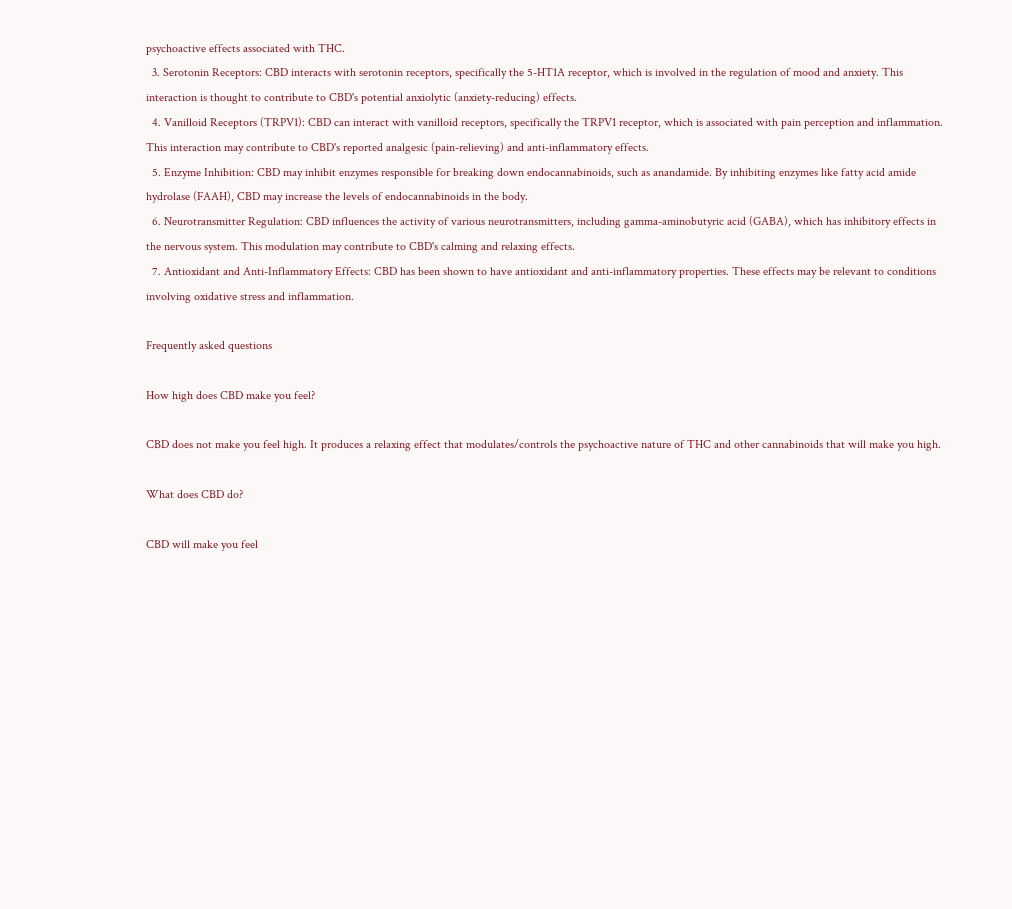psychoactive effects associated with THC.
  3. Serotonin Receptors: CBD interacts with serotonin receptors, specifically the 5-HT1A receptor, which is involved in the regulation of mood and anxiety. This interaction is thought to contribute to CBD's potential anxiolytic (anxiety-reducing) effects.
  4. Vanilloid Receptors (TRPV1): CBD can interact with vanilloid receptors, specifically the TRPV1 receptor, which is associated with pain perception and inflammation. This interaction may contribute to CBD's reported analgesic (pain-relieving) and anti-inflammatory effects.
  5. Enzyme Inhibition: CBD may inhibit enzymes responsible for breaking down endocannabinoids, such as anandamide. By inhibiting enzymes like fatty acid amide hydrolase (FAAH), CBD may increase the levels of endocannabinoids in the body.
  6. Neurotransmitter Regulation: CBD influences the activity of various neurotransmitters, including gamma-aminobutyric acid (GABA), which has inhibitory effects in the nervous system. This modulation may contribute to CBD's calming and relaxing effects.
  7. Antioxidant and Anti-Inflammatory Effects: CBD has been shown to have antioxidant and anti-inflammatory properties. These effects may be relevant to conditions involving oxidative stress and inflammation.

Frequently asked questions

How high does CBD make you feel?

CBD does not make you feel high. It produces a relaxing effect that modulates/controls the psychoactive nature of THC and other cannabinoids that will make you high.

What does CBD do?

CBD will make you feel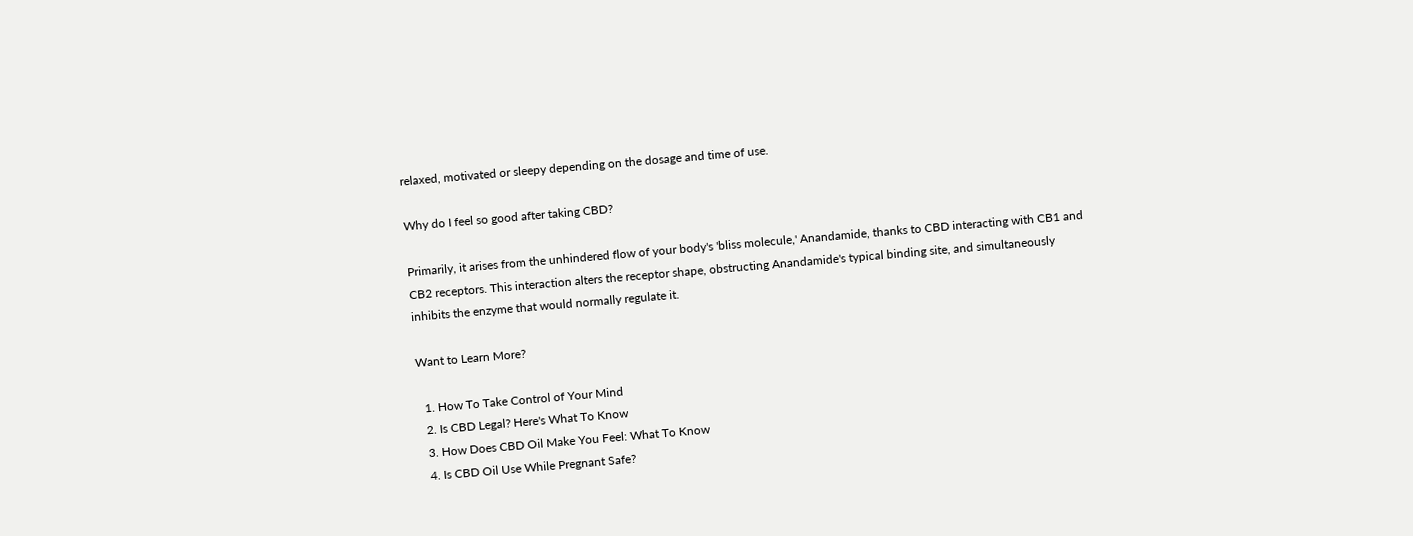relaxed, motivated or sleepy depending on the dosage and time of use.

Why do I feel so good after taking CBD?

Primarily, it arises from the unhindered flow of your body's 'bliss molecule,' Anandamide, thanks to CBD interacting with CB1 and CB2 receptors. This interaction alters the receptor shape, obstructing Anandamide's typical binding site, and simultaneously inhibits the enzyme that would normally regulate it.

Want to Learn More?

  1. How To Take Control of Your Mind
  2. Is CBD Legal? Here's What To Know
  3. How Does CBD Oil Make You Feel: What To Know
  4. Is CBD Oil Use While Pregnant Safe?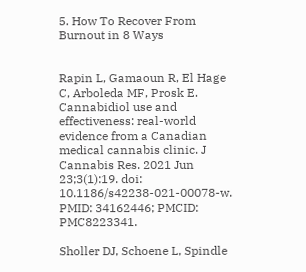5. How To Recover From Burnout in 8 Ways


Rapin L, Gamaoun R, El Hage C, Arboleda MF, Prosk E. Cannabidiol use and effectiveness: real-world evidence from a Canadian medical cannabis clinic. J Cannabis Res. 2021 Jun 23;3(1):19. doi: 10.1186/s42238-021-00078-w. PMID: 34162446; PMCID: PMC8223341.

Sholler DJ, Schoene L, Spindle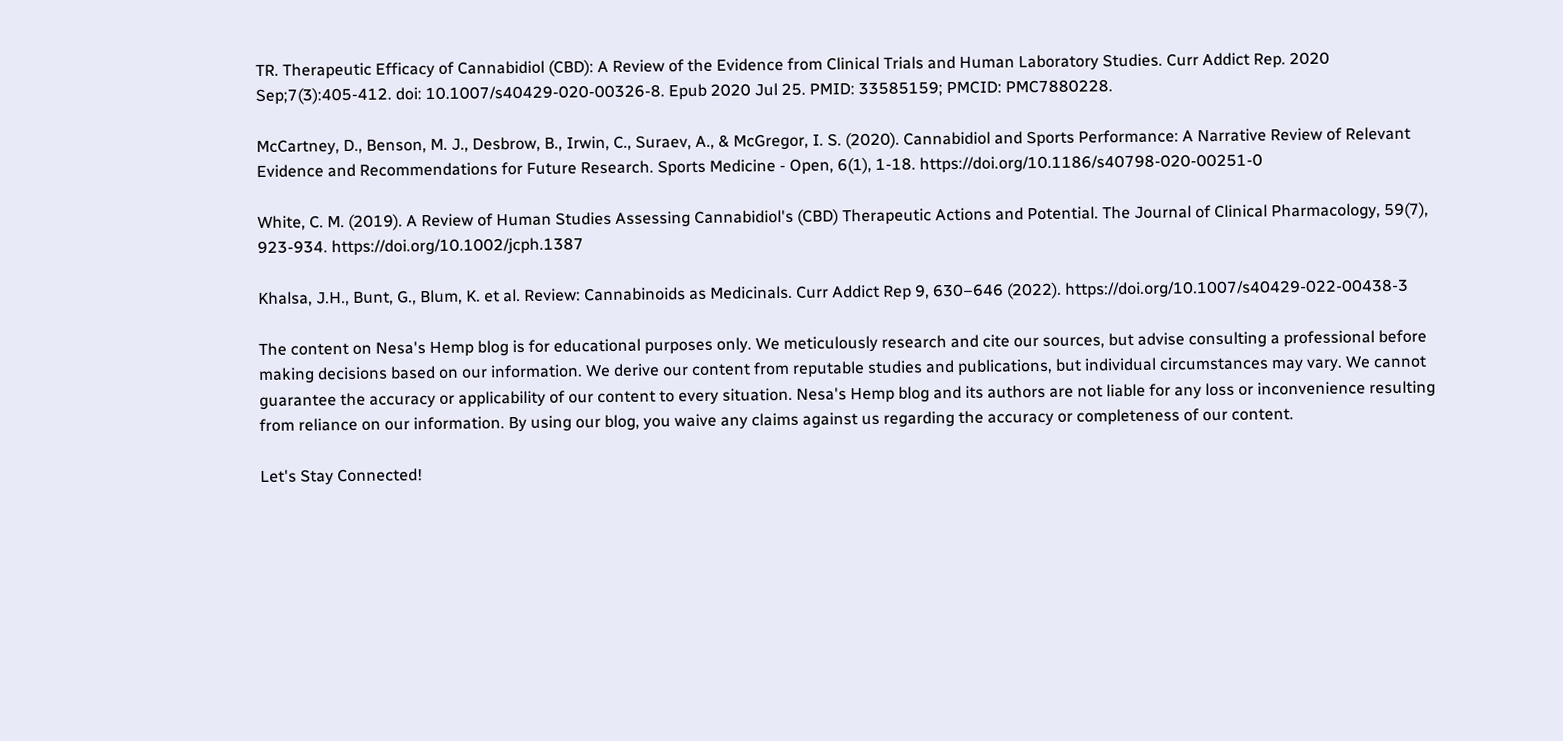TR. Therapeutic Efficacy of Cannabidiol (CBD): A Review of the Evidence from Clinical Trials and Human Laboratory Studies. Curr Addict Rep. 2020 Sep;7(3):405-412. doi: 10.1007/s40429-020-00326-8. Epub 2020 Jul 25. PMID: 33585159; PMCID: PMC7880228.

McCartney, D., Benson, M. J., Desbrow, B., Irwin, C., Suraev, A., & McGregor, I. S. (2020). Cannabidiol and Sports Performance: A Narrative Review of Relevant Evidence and Recommendations for Future Research. Sports Medicine - Open, 6(1), 1-18. https://doi.org/10.1186/s40798-020-00251-0

White, C. M. (2019). A Review of Human Studies Assessing Cannabidiol's (CBD) Therapeutic Actions and Potential. The Journal of Clinical Pharmacology, 59(7), 923-934. https://doi.org/10.1002/jcph.1387

Khalsa, J.H., Bunt, G., Blum, K. et al. Review: Cannabinoids as Medicinals. Curr Addict Rep 9, 630–646 (2022). https://doi.org/10.1007/s40429-022-00438-3

The content on Nesa's Hemp blog is for educational purposes only. We meticulously research and cite our sources, but advise consulting a professional before making decisions based on our information. We derive our content from reputable studies and publications, but individual circumstances may vary. We cannot guarantee the accuracy or applicability of our content to every situation. Nesa's Hemp blog and its authors are not liable for any loss or inconvenience resulting from reliance on our information. By using our blog, you waive any claims against us regarding the accuracy or completeness of our content.

Let's Stay Connected!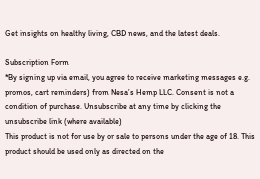Get insights on healthy living, CBD news, and the latest deals.

Subscription Form
*By signing up via email, you agree to receive marketing messages e.g. promos, cart reminders) from Nesa’s Hemp LLC. Consent is not a condition of purchase. Unsubscribe at any time by clicking the unsubscribe link (where available)
This product is not for use by or sale to persons under the age of 18. This product should be used only as directed on the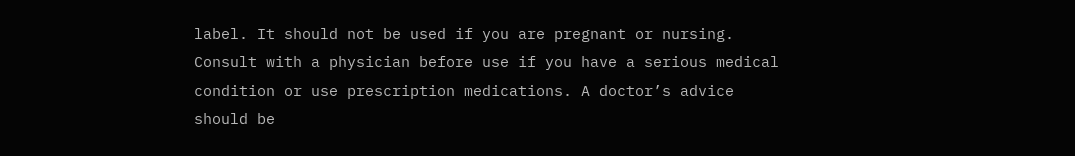label. It should not be used if you are pregnant or nursing. Consult with a physician before use if you have a serious medical condition or use prescription medications. A doctor’s advice should be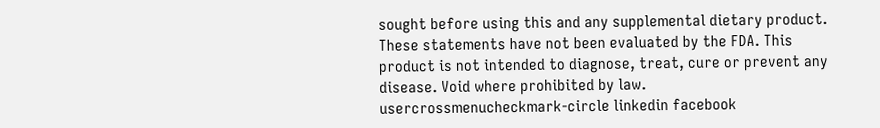sought before using this and any supplemental dietary product. These statements have not been evaluated by the FDA. This product is not intended to diagnose, treat, cure or prevent any disease. Void where prohibited by law.
usercrossmenucheckmark-circle linkedin facebook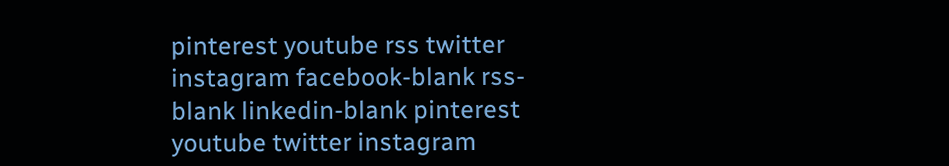pinterest youtube rss twitter instagram facebook-blank rss-blank linkedin-blank pinterest youtube twitter instagram